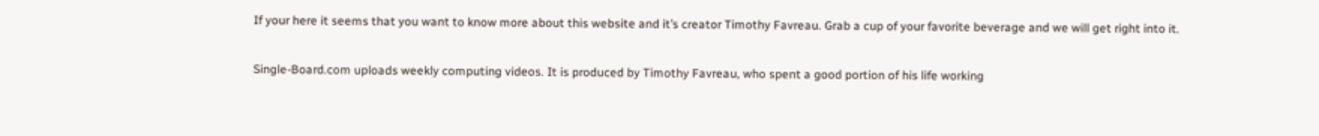If your here it seems that you want to know more about this website and it’s creator Timothy Favreau. Grab a cup of your favorite beverage and we will get right into it.

Single-Board.com uploads weekly computing videos. It is produced by Timothy Favreau, who spent a good portion of his life working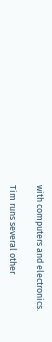with computers and electronics.

Tim runs several other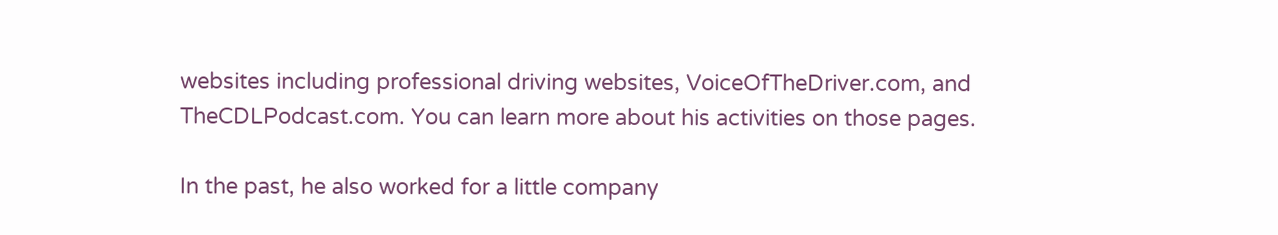websites including professional driving websites, VoiceOfTheDriver.com, and TheCDLPodcast.com. You can learn more about his activities on those pages.

In the past, he also worked for a little company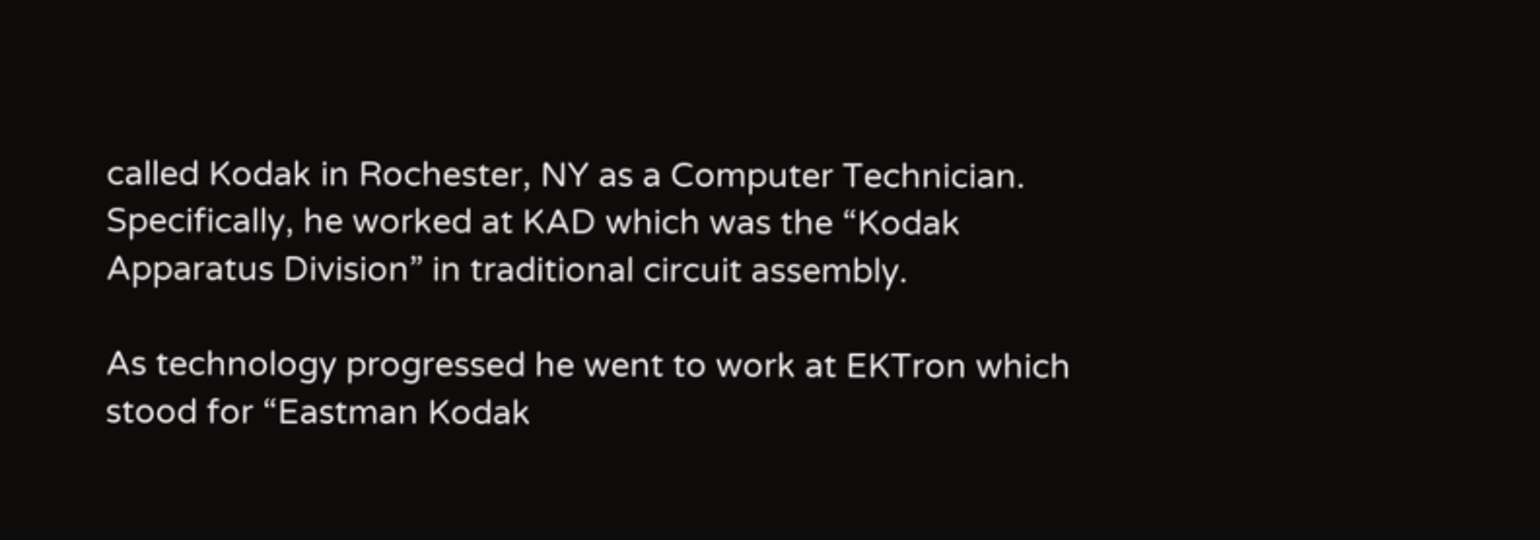called Kodak in Rochester, NY as a Computer Technician. Specifically, he worked at KAD which was the “Kodak Apparatus Division” in traditional circuit assembly.

As technology progressed he went to work at EKTron which stood for “Eastman Kodak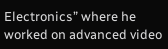Electronics” where he worked on advanced video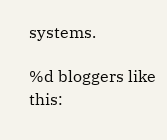systems.

%d bloggers like this: